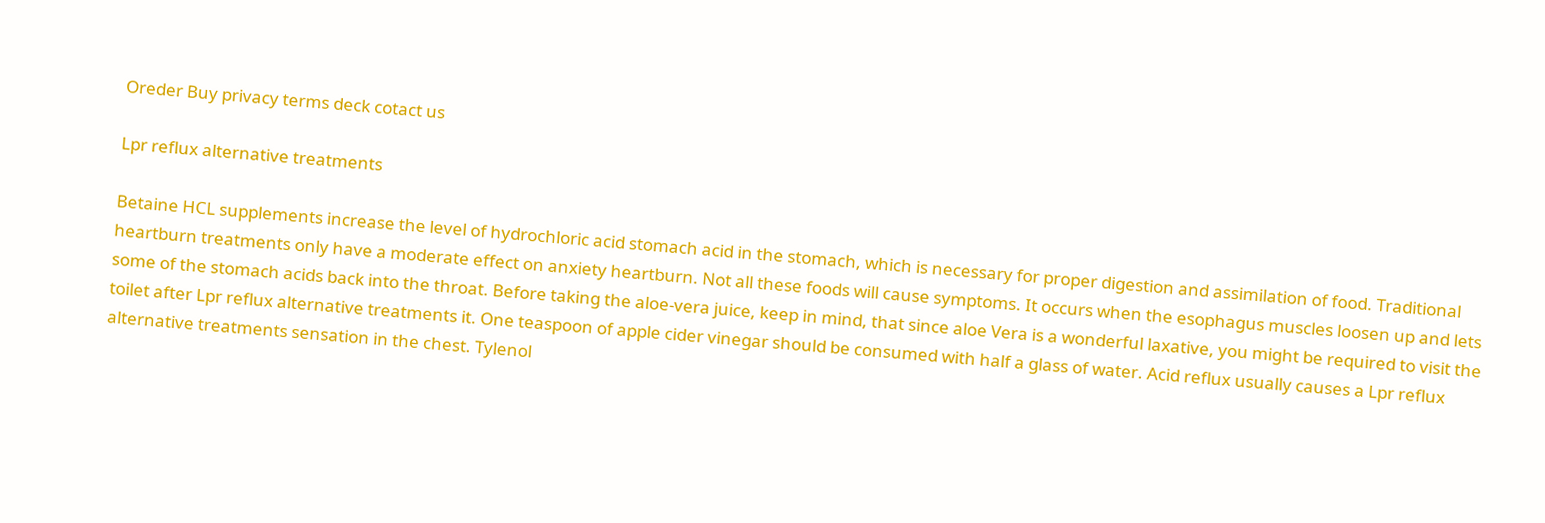Oreder Buy privacy terms deck cotact us

Lpr reflux alternative treatments

Betaine HCL supplements increase the level of hydrochloric acid stomach acid in the stomach, which is necessary for proper digestion and assimilation of food. Traditional heartburn treatments only have a moderate effect on anxiety heartburn. Not all these foods will cause symptoms. It occurs when the esophagus muscles loosen up and lets some of the stomach acids back into the throat. Before taking the aloe-vera juice, keep in mind, that since aloe Vera is a wonderful laxative, you might be required to visit the toilet after Lpr reflux alternative treatments it. One teaspoon of apple cider vinegar should be consumed with half a glass of water. Acid reflux usually causes a Lpr reflux alternative treatments sensation in the chest. Tylenol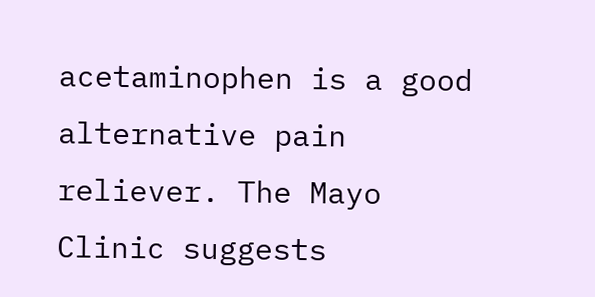acetaminophen is a good alternative pain reliever. The Mayo Clinic suggests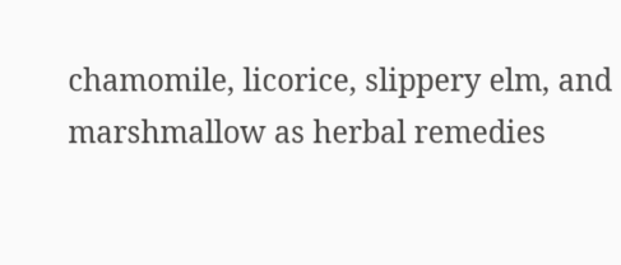chamomile, licorice, slippery elm, and marshmallow as herbal remedies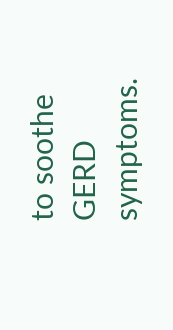to soothe GERD symptoms.